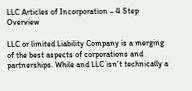LLC Articles of Incorporation – 4 Step Overview

LLC or limited Liability Company is a merging of the best aspects of corporations and partnerships. While and LLC isn’t technically a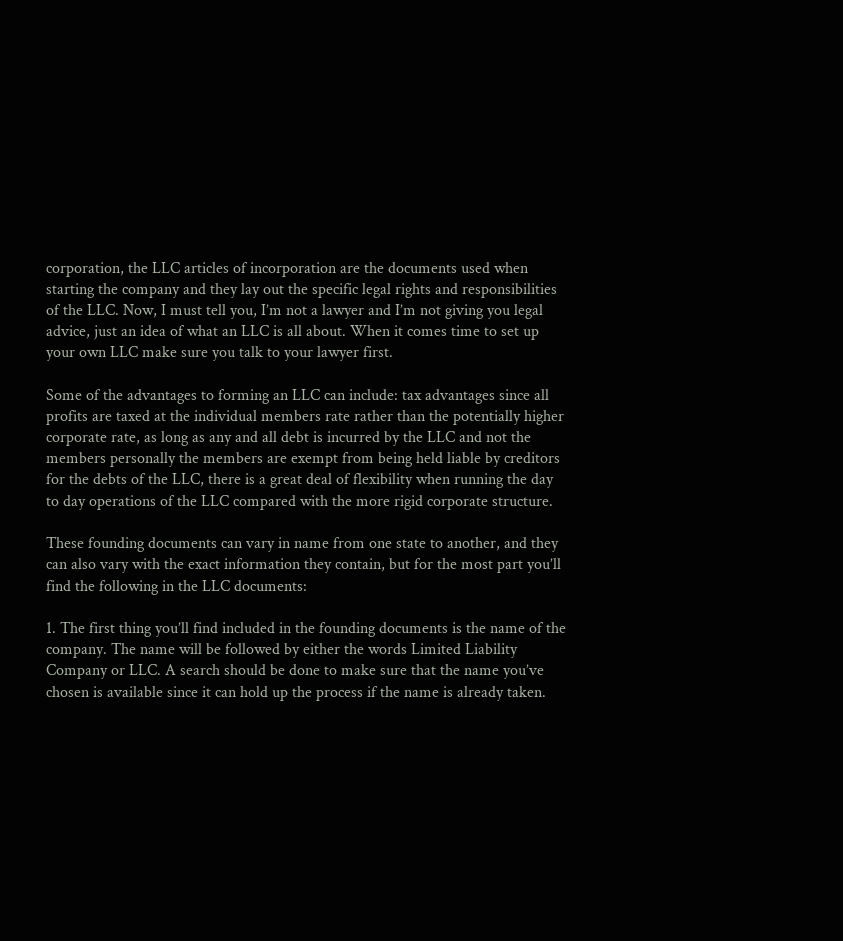corporation, the LLC articles of incorporation are the documents used when starting the company and they lay out the specific legal rights and responsibilities of the LLC. Now, I must tell you, I’m not a lawyer and I’m not giving you legal advice, just an idea of what an LLC is all about. When it comes time to set up your own LLC make sure you talk to your lawyer first.

Some of the advantages to forming an LLC can include: tax advantages since all profits are taxed at the individual members rate rather than the potentially higher corporate rate, as long as any and all debt is incurred by the LLC and not the members personally the members are exempt from being held liable by creditors for the debts of the LLC, there is a great deal of flexibility when running the day to day operations of the LLC compared with the more rigid corporate structure.

These founding documents can vary in name from one state to another, and they can also vary with the exact information they contain, but for the most part you’ll find the following in the LLC documents:

1. The first thing you’ll find included in the founding documents is the name of the company. The name will be followed by either the words Limited Liability Company or LLC. A search should be done to make sure that the name you’ve chosen is available since it can hold up the process if the name is already taken.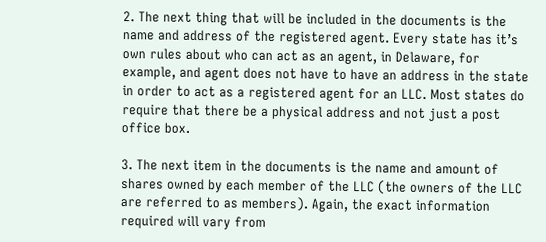2. The next thing that will be included in the documents is the name and address of the registered agent. Every state has it’s own rules about who can act as an agent, in Delaware, for example, and agent does not have to have an address in the state in order to act as a registered agent for an LLC. Most states do require that there be a physical address and not just a post office box.

3. The next item in the documents is the name and amount of shares owned by each member of the LLC (the owners of the LLC are referred to as members). Again, the exact information required will vary from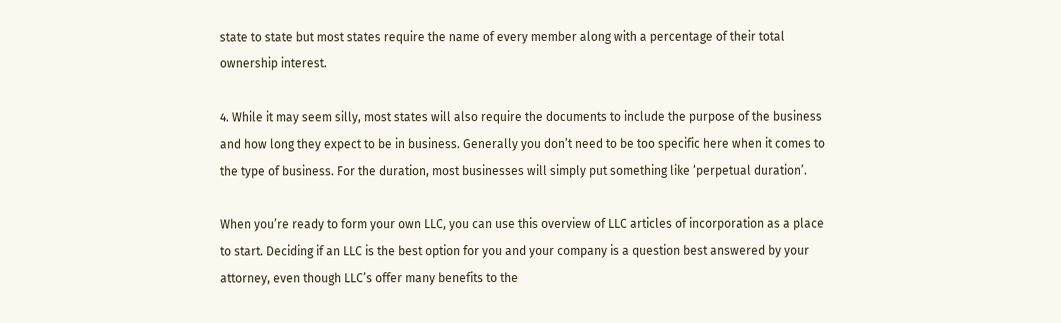state to state but most states require the name of every member along with a percentage of their total ownership interest.

4. While it may seem silly, most states will also require the documents to include the purpose of the business and how long they expect to be in business. Generally you don’t need to be too specific here when it comes to the type of business. For the duration, most businesses will simply put something like ‘perpetual duration’.

When you’re ready to form your own LLC, you can use this overview of LLC articles of incorporation as a place to start. Deciding if an LLC is the best option for you and your company is a question best answered by your attorney, even though LLC’s offer many benefits to the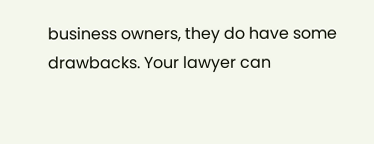business owners, they do have some drawbacks. Your lawyer can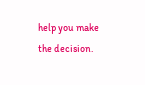help you make the decision.